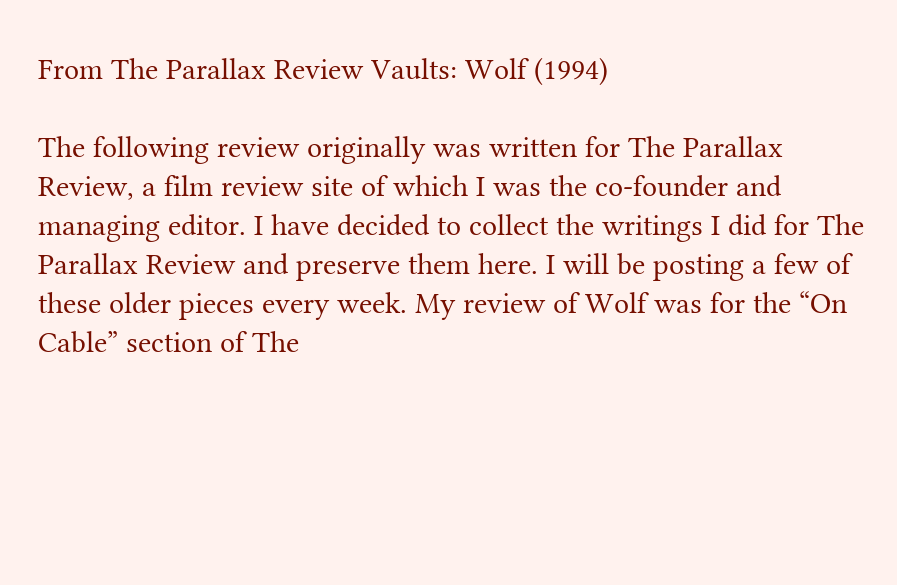From The Parallax Review Vaults: Wolf (1994)

The following review originally was written for The Parallax Review, a film review site of which I was the co-founder and managing editor. I have decided to collect the writings I did for The Parallax Review and preserve them here. I will be posting a few of these older pieces every week. My review of Wolf was for the “On Cable” section of The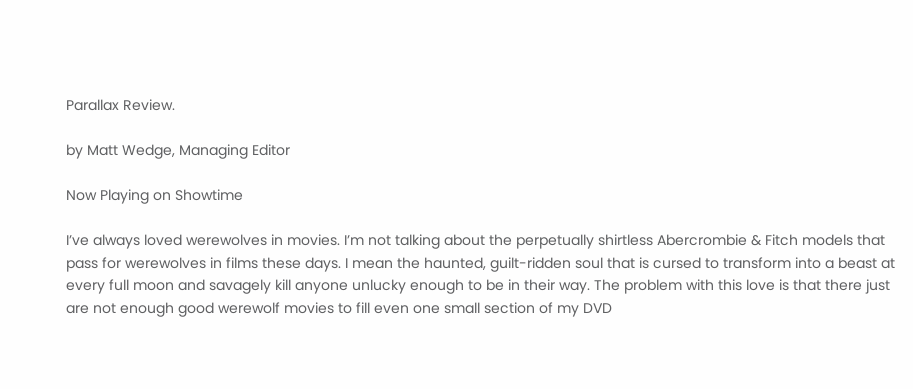Parallax Review.

by Matt Wedge, Managing Editor

Now Playing on Showtime

I’ve always loved werewolves in movies. I’m not talking about the perpetually shirtless Abercrombie & Fitch models that pass for werewolves in films these days. I mean the haunted, guilt-ridden soul that is cursed to transform into a beast at every full moon and savagely kill anyone unlucky enough to be in their way. The problem with this love is that there just are not enough good werewolf movies to fill even one small section of my DVD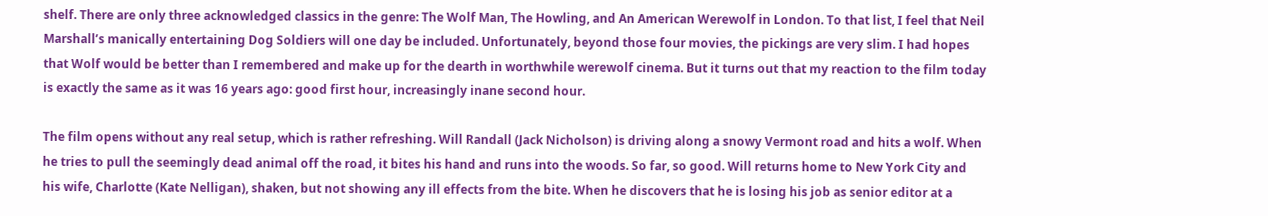shelf. There are only three acknowledged classics in the genre: The Wolf Man, The Howling, and An American Werewolf in London. To that list, I feel that Neil Marshall’s manically entertaining Dog Soldiers will one day be included. Unfortunately, beyond those four movies, the pickings are very slim. I had hopes that Wolf would be better than I remembered and make up for the dearth in worthwhile werewolf cinema. But it turns out that my reaction to the film today is exactly the same as it was 16 years ago: good first hour, increasingly inane second hour.

The film opens without any real setup, which is rather refreshing. Will Randall (Jack Nicholson) is driving along a snowy Vermont road and hits a wolf. When he tries to pull the seemingly dead animal off the road, it bites his hand and runs into the woods. So far, so good. Will returns home to New York City and his wife, Charlotte (Kate Nelligan), shaken, but not showing any ill effects from the bite. When he discovers that he is losing his job as senior editor at a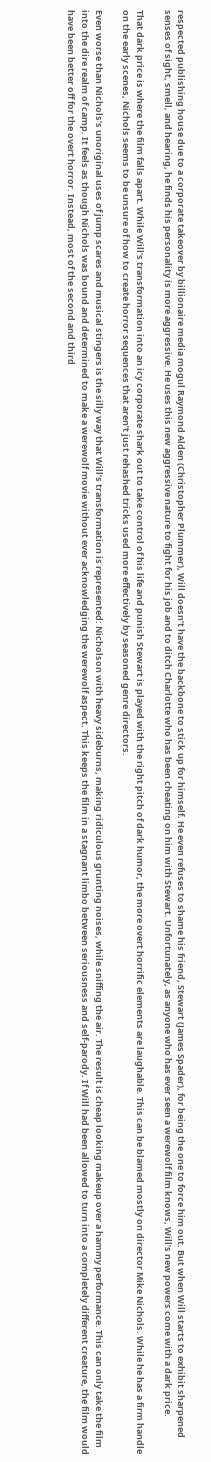respected publishing house due to a corporate takeover by billionaire media mogul Raymond Alden (Christopher Plummer), Will doesn’t have the backbone to stick up for himself. He even refuses to shame his friend, Stewart (James Spader), for being the one to force him out. But when Will starts to exhibit sharpened senses of sight, smell, and hearing, he finds his personality is more aggressive. He uses this new aggressive nature to fight for his job and to ditch Charlotte who has been cheating on him with Stewart. Unfortunately, as anyone who has ever seen a werewolf film knows, Will’s new powers come with a dark price.

That dark price is where the film falls apart. While Will’s transformation into an icy corporate shark out to take control of his life and punish Stewart is played with the right pitch of dark humor, the more overt horrific elements are laughable. This can be blamed mostly on director Mike Nichols. While he has a firm handle on the early scenes, Nichols seems to be unsure of how to create horror sequences that aren’t just rehashed tricks used more effectively by seasoned genre directors.

Even worse than Nichols’s unoriginal uses of jump scares and musical stingers is the silly way that Will’s transformation is represented: Nicholson with heavy sideburns, making ridiculous grunting noises, while sniffing the air. The result is cheap looking makeup over a hammy performance. This can only take the film into the dire realm of camp. It feels as though Nichols was bound and determined to make a werewolf movie without ever acknowledging the werewolf aspect. This keeps the film in a stagnant limbo between seriousness and self-parody. If Will had been allowed to turn into a completely different creature, the film would have been better off for the overt horror. Instead, most of the second and third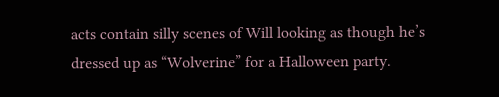acts contain silly scenes of Will looking as though he’s dressed up as “Wolverine” for a Halloween party.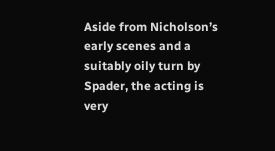Aside from Nicholson’s early scenes and a suitably oily turn by Spader, the acting is very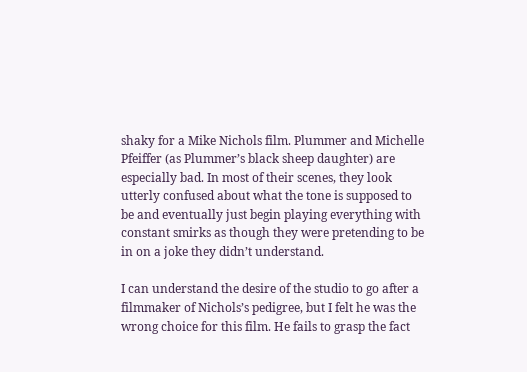shaky for a Mike Nichols film. Plummer and Michelle Pfeiffer (as Plummer’s black sheep daughter) are especially bad. In most of their scenes, they look utterly confused about what the tone is supposed to be and eventually just begin playing everything with constant smirks as though they were pretending to be in on a joke they didn’t understand.

I can understand the desire of the studio to go after a filmmaker of Nichols’s pedigree, but I felt he was the wrong choice for this film. He fails to grasp the fact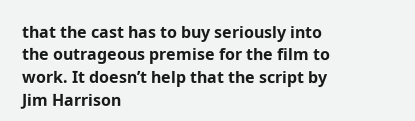that the cast has to buy seriously into the outrageous premise for the film to work. It doesn’t help that the script by Jim Harrison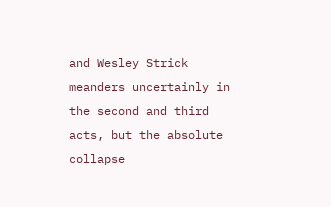and Wesley Strick meanders uncertainly in the second and third acts, but the absolute collapse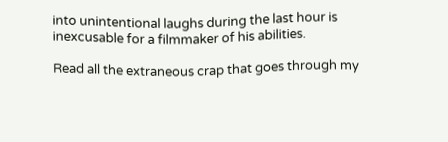into unintentional laughs during the last hour is inexcusable for a filmmaker of his abilities.

Read all the extraneous crap that goes through my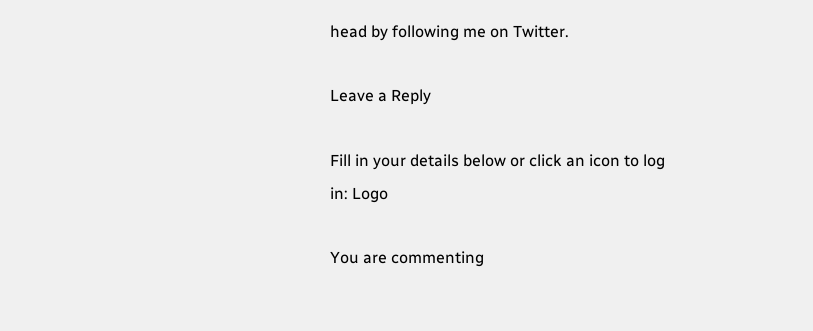head by following me on Twitter.

Leave a Reply

Fill in your details below or click an icon to log in: Logo

You are commenting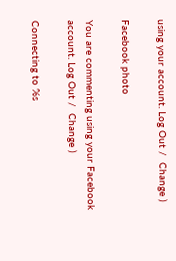using your account. Log Out /  Change )

Facebook photo

You are commenting using your Facebook account. Log Out /  Change )

Connecting to %s